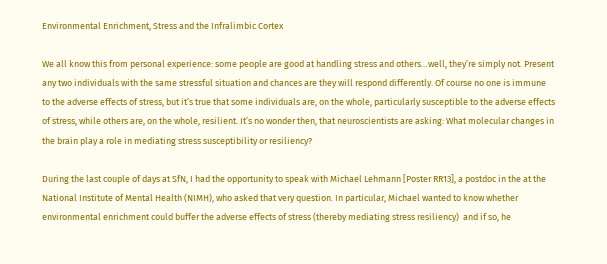Environmental Enrichment, Stress and the Infralimbic Cortex

We all know this from personal experience: some people are good at handling stress and others…well, they’re simply not. Present any two individuals with the same stressful situation and chances are they will respond differently. Of course no one is immune to the adverse effects of stress, but it’s true that some individuals are, on the whole, particularly susceptible to the adverse effects of stress, while others are, on the whole, resilient. It’s no wonder then, that neuroscientists are asking: What molecular changes in the brain play a role in mediating stress susceptibility or resiliency?

During the last couple of days at SfN, I had the opportunity to speak with Michael Lehmann [Poster RR13], a postdoc in the at the National Institute of Mental Health (NIMH), who asked that very question. In particular, Michael wanted to know whether environmental enrichment could buffer the adverse effects of stress (thereby mediating stress resiliency)  and if so, he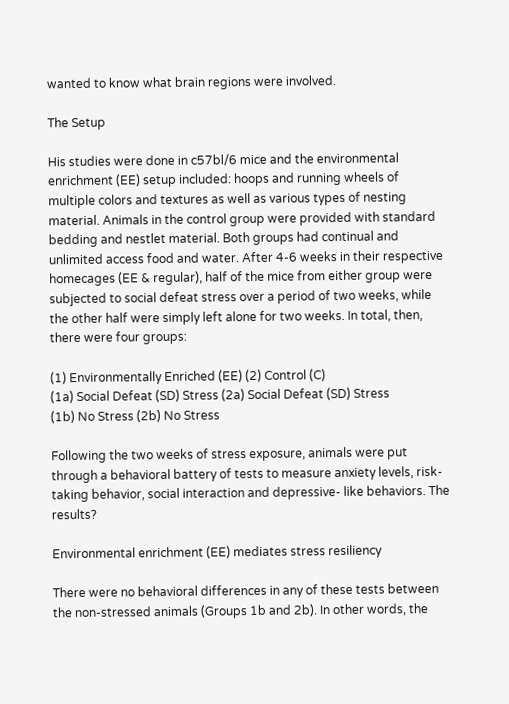wanted to know what brain regions were involved.

The Setup

His studies were done in c57bl/6 mice and the environmental enrichment (EE) setup included: hoops and running wheels of multiple colors and textures as well as various types of nesting material. Animals in the control group were provided with standard bedding and nestlet material. Both groups had continual and unlimited access food and water. After 4-6 weeks in their respective homecages (EE & regular), half of the mice from either group were subjected to social defeat stress over a period of two weeks, while the other half were simply left alone for two weeks. In total, then, there were four groups:

(1) Environmentally Enriched (EE) (2) Control (C)
(1a) Social Defeat (SD) Stress (2a) Social Defeat (SD) Stress
(1b) No Stress (2b) No Stress

Following the two weeks of stress exposure, animals were put through a behavioral battery of tests to measure anxiety levels, risk-taking behavior, social interaction and depressive- like behaviors. The results?

Environmental enrichment (EE) mediates stress resiliency

There were no behavioral differences in any of these tests between the non-stressed animals (Groups 1b and 2b). In other words, the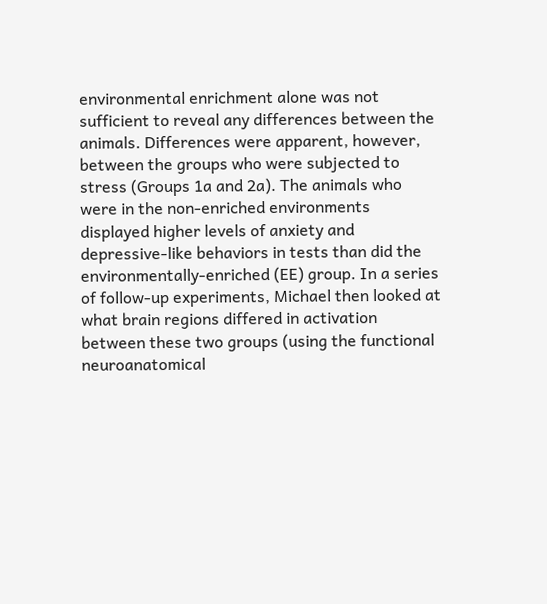environmental enrichment alone was not sufficient to reveal any differences between the animals. Differences were apparent, however, between the groups who were subjected to stress (Groups 1a and 2a). The animals who were in the non-enriched environments displayed higher levels of anxiety and depressive-like behaviors in tests than did the environmentally-enriched (EE) group. In a series of follow-up experiments, Michael then looked at what brain regions differed in activation between these two groups (using the functional neuroanatomical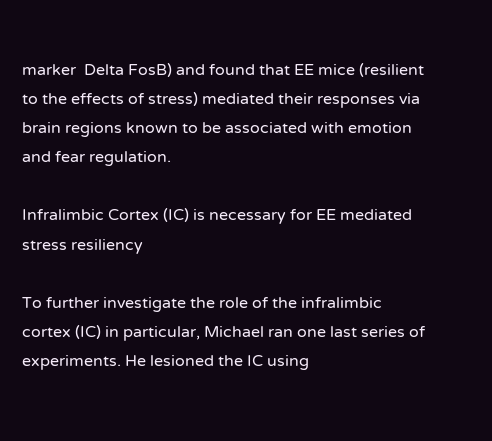marker  Delta FosB) and found that EE mice (resilient to the effects of stress) mediated their responses via brain regions known to be associated with emotion and fear regulation.

Infralimbic Cortex (IC) is necessary for EE mediated stress resiliency

To further investigate the role of the infralimbic cortex (IC) in particular, Michael ran one last series of experiments. He lesioned the IC using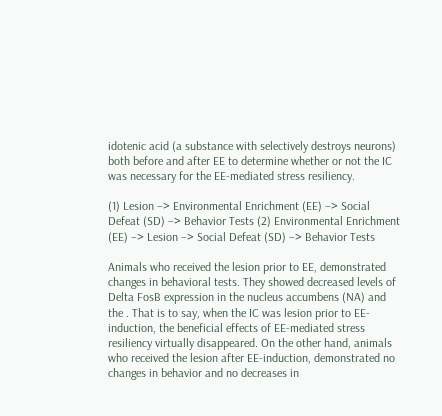idotenic acid (a substance with selectively destroys neurons) both before and after EE to determine whether or not the IC was necessary for the EE-mediated stress resiliency.

(1) Lesion –> Environmental Enrichment (EE) –> Social Defeat (SD) –> Behavior Tests (2) Environmental Enrichment (EE) –> Lesion –> Social Defeat (SD) –> Behavior Tests

Animals who received the lesion prior to EE, demonstrated changes in behavioral tests. They showed decreased levels of Delta FosB expression in the nucleus accumbens (NA) and the . That is to say, when the IC was lesion prior to EE-induction, the beneficial effects of EE-mediated stress resiliency virtually disappeared. On the other hand, animals who received the lesion after EE-induction, demonstrated no changes in behavior and no decreases in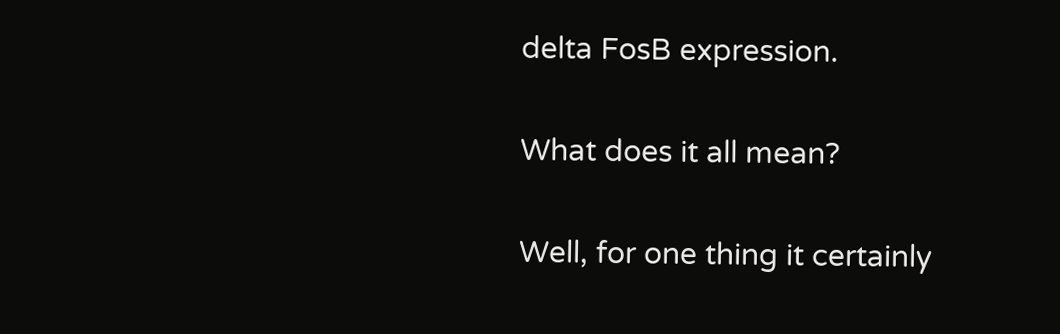delta FosB expression.

What does it all mean?

Well, for one thing it certainly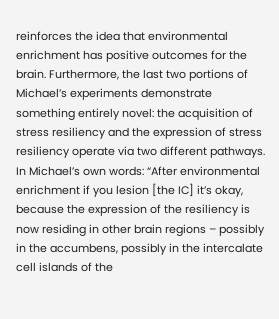reinforces the idea that environmental enrichment has positive outcomes for the brain. Furthermore, the last two portions of Michael’s experiments demonstrate something entirely novel: the acquisition of stress resiliency and the expression of stress resiliency operate via two different pathways. In Michael’s own words: “After environmental enrichment if you lesion [the IC] it’s okay, because the expression of the resiliency is now residing in other brain regions – possibly in the accumbens, possibly in the intercalate cell islands of the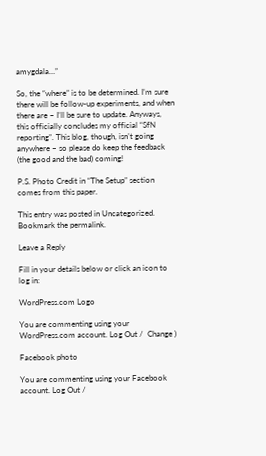amygdala…”

So, the “where” is to be determined. I’m sure there will be follow-up experiments, and when there are – I’ll be sure to update. Anyways, this officially concludes my official “SfN reporting”. This blog, though, isn’t going anywhere – so please do keep the feedback (the good and the bad) coming!

P.S. Photo Credit in “The Setup” section comes from this paper.

This entry was posted in Uncategorized. Bookmark the permalink.

Leave a Reply

Fill in your details below or click an icon to log in:

WordPress.com Logo

You are commenting using your WordPress.com account. Log Out /  Change )

Facebook photo

You are commenting using your Facebook account. Log Out /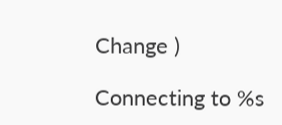Change )

Connecting to %s